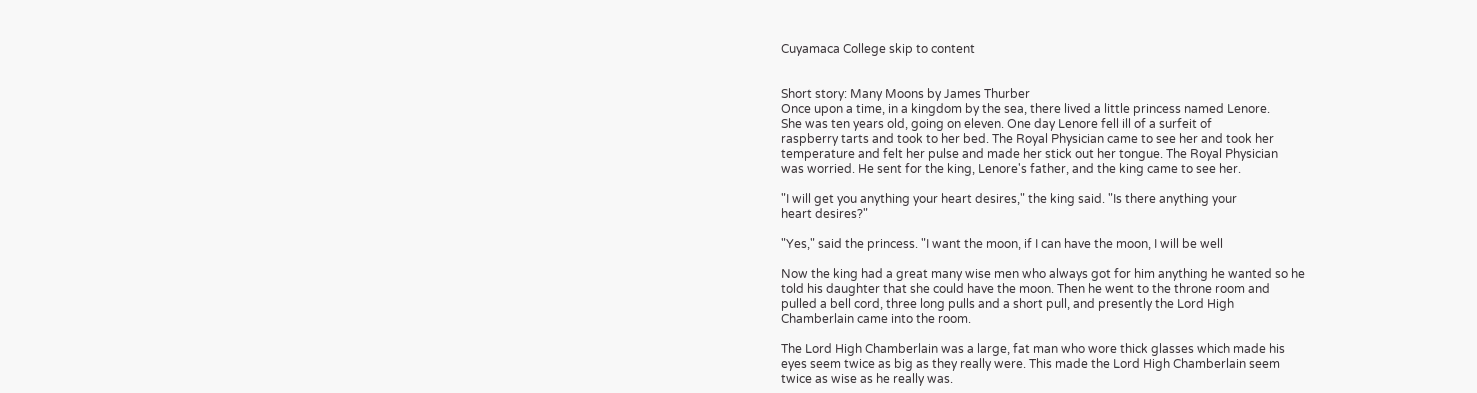Cuyamaca College skip to content


Short story: Many Moons by James Thurber
Once upon a time, in a kingdom by the sea, there lived a little princess named Lenore.
She was ten years old, going on eleven. One day Lenore fell ill of a surfeit of
raspberry tarts and took to her bed. The Royal Physician came to see her and took her
temperature and felt her pulse and made her stick out her tongue. The Royal Physician
was worried. He sent for the king, Lenore's father, and the king came to see her.

"I will get you anything your heart desires," the king said. "Is there anything your
heart desires?"

"Yes," said the princess. "I want the moon, if I can have the moon, I will be well

Now the king had a great many wise men who always got for him anything he wanted so he
told his daughter that she could have the moon. Then he went to the throne room and
pulled a bell cord, three long pulls and a short pull, and presently the Lord High
Chamberlain came into the room.

The Lord High Chamberlain was a large, fat man who wore thick glasses which made his
eyes seem twice as big as they really were. This made the Lord High Chamberlain seem
twice as wise as he really was.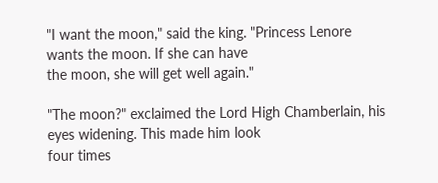"I want the moon," said the king. "Princess Lenore wants the moon. If she can have
the moon, she will get well again."

"The moon?" exclaimed the Lord High Chamberlain, his eyes widening. This made him look
four times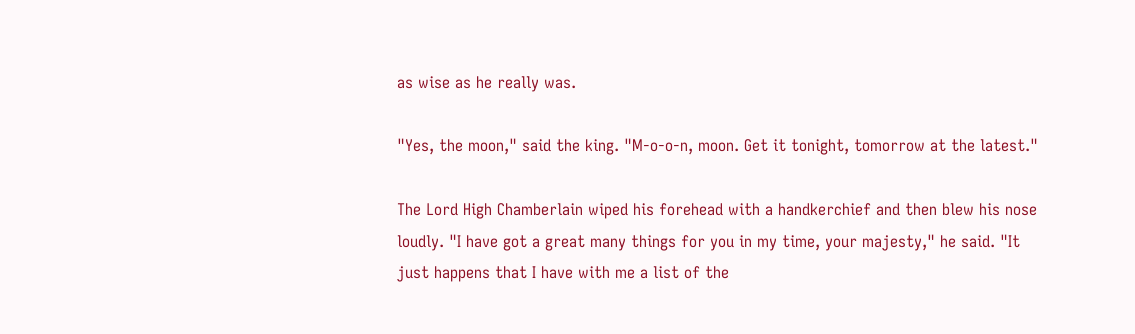as wise as he really was.

"Yes, the moon," said the king. "M-o-o-n, moon. Get it tonight, tomorrow at the latest."

The Lord High Chamberlain wiped his forehead with a handkerchief and then blew his nose
loudly. "I have got a great many things for you in my time, your majesty," he said. "It
just happens that I have with me a list of the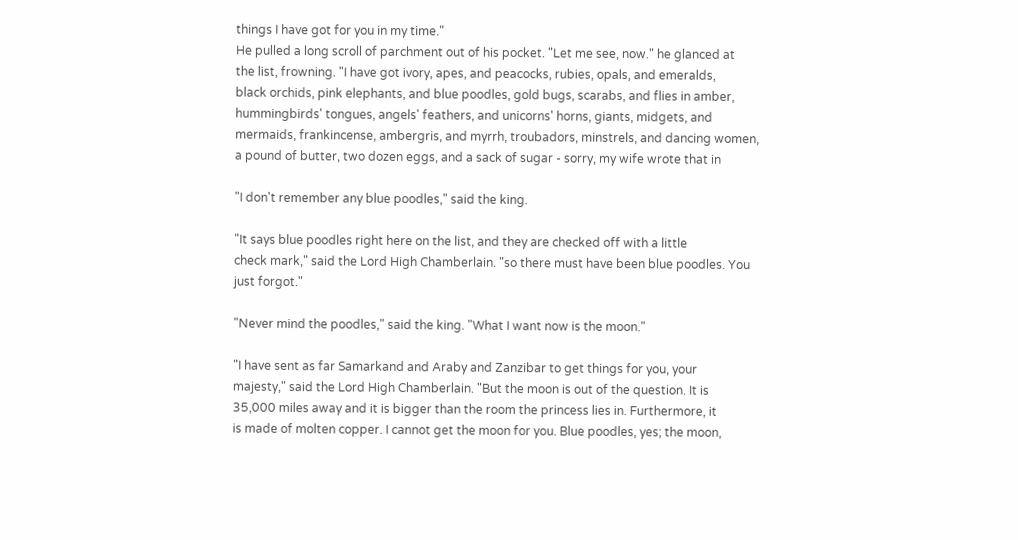things I have got for you in my time."
He pulled a long scroll of parchment out of his pocket. "Let me see, now." he glanced at
the list, frowning. "I have got ivory, apes, and peacocks, rubies, opals, and emeralds,
black orchids, pink elephants, and blue poodles, gold bugs, scarabs, and flies in amber,
hummingbirds' tongues, angels' feathers, and unicorns' horns, giants, midgets, and
mermaids, frankincense, ambergris, and myrrh, troubadors, minstrels, and dancing women,
a pound of butter, two dozen eggs, and a sack of sugar - sorry, my wife wrote that in

"I don't remember any blue poodles," said the king.

"It says blue poodles right here on the list, and they are checked off with a little
check mark," said the Lord High Chamberlain. "so there must have been blue poodles. You
just forgot."

"Never mind the poodles," said the king. "What I want now is the moon."

"I have sent as far Samarkand and Araby and Zanzibar to get things for you, your
majesty," said the Lord High Chamberlain. "But the moon is out of the question. It is
35,000 miles away and it is bigger than the room the princess lies in. Furthermore, it
is made of molten copper. I cannot get the moon for you. Blue poodles, yes; the moon,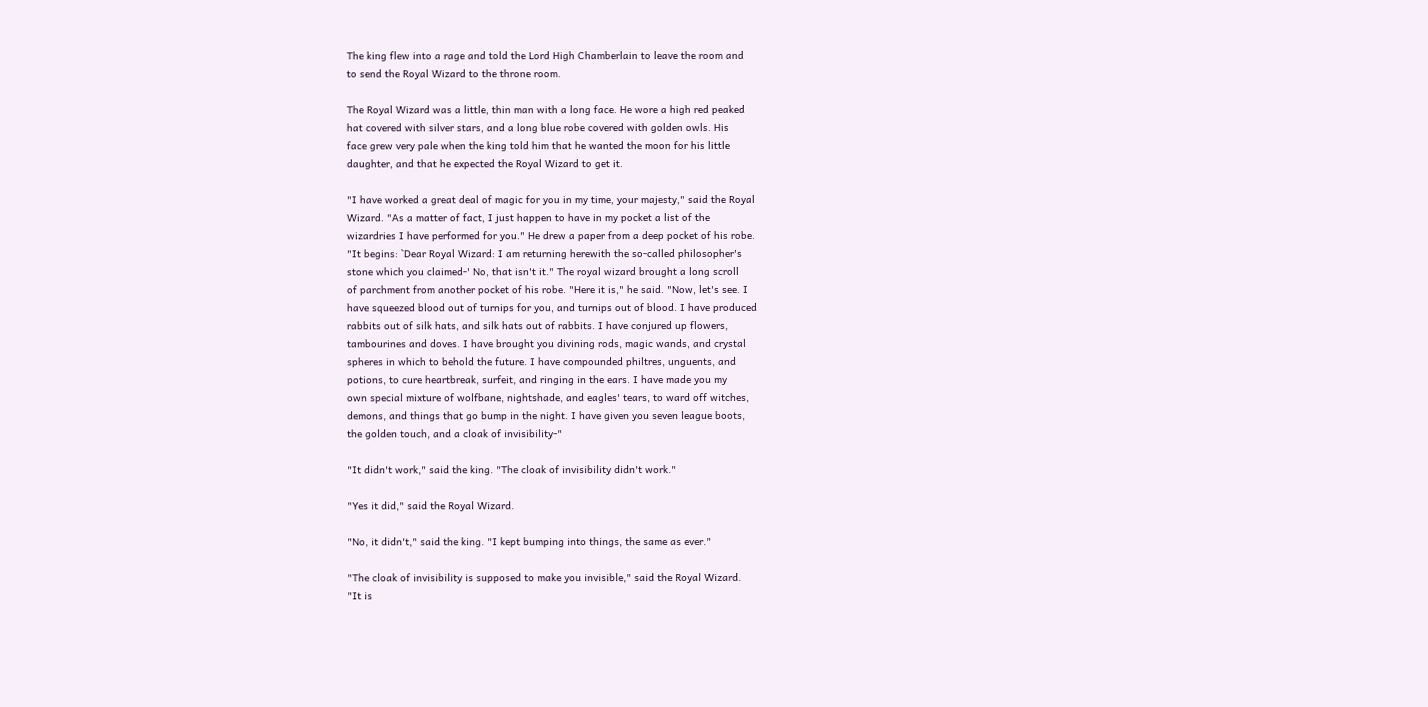The king flew into a rage and told the Lord High Chamberlain to leave the room and
to send the Royal Wizard to the throne room.

The Royal Wizard was a little, thin man with a long face. He wore a high red peaked
hat covered with silver stars, and a long blue robe covered with golden owls. His
face grew very pale when the king told him that he wanted the moon for his little
daughter, and that he expected the Royal Wizard to get it.

"I have worked a great deal of magic for you in my time, your majesty," said the Royal
Wizard. "As a matter of fact, I just happen to have in my pocket a list of the
wizardries I have performed for you." He drew a paper from a deep pocket of his robe.
"It begins: `Dear Royal Wizard: I am returning herewith the so-called philosopher's
stone which you claimed-' No, that isn't it." The royal wizard brought a long scroll
of parchment from another pocket of his robe. "Here it is," he said. "Now, let's see. I
have squeezed blood out of turnips for you, and turnips out of blood. I have produced
rabbits out of silk hats, and silk hats out of rabbits. I have conjured up flowers,
tambourines and doves. I have brought you divining rods, magic wands, and crystal
spheres in which to behold the future. I have compounded philtres, unguents, and
potions, to cure heartbreak, surfeit, and ringing in the ears. I have made you my
own special mixture of wolfbane, nightshade, and eagles' tears, to ward off witches,
demons, and things that go bump in the night. I have given you seven league boots,
the golden touch, and a cloak of invisibility-"

"It didn't work," said the king. "The cloak of invisibility didn't work."

"Yes it did," said the Royal Wizard.

"No, it didn't," said the king. "I kept bumping into things, the same as ever."

"The cloak of invisibility is supposed to make you invisible," said the Royal Wizard.
"It is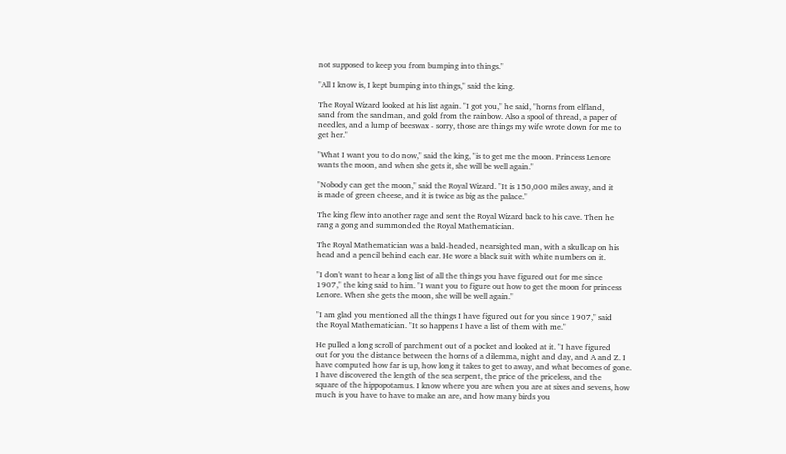not supposed to keep you from bumping into things."

"All I know is, I kept bumping into things," said the king.

The Royal Wizard looked at his list again. "I got you," he said, "horns from elfland,
sand from the sandman, and gold from the rainbow. Also a spool of thread, a paper of
needles, and a lump of beeswax - sorry, those are things my wife wrote down for me to
get her."

"What I want you to do now," said the king, "is to get me the moon. Princess Lenore
wants the moon, and when she gets it, she will be well again."

"Nobody can get the moon," said the Royal Wizard. "It is 150,000 miles away, and it
is made of green cheese, and it is twice as big as the palace."

The king flew into another rage and sent the Royal Wizard back to his cave. Then he
rang a gong and summonded the Royal Mathematician.

The Royal Mathematician was a bald-headed, nearsighted man, with a skullcap on his
head and a pencil behind each ear. He wore a black suit with white numbers on it.

"I don't want to hear a long list of all the things you have figured out for me since
1907," the king said to him. "I want you to figure out how to get the moon for princess
Lenore. When she gets the moon, she will be well again."

"I am glad you mentioned all the things I have figured out for you since 1907," said
the Royal Mathematician. "It so happens I have a list of them with me."

He pulled a long scroll of parchment out of a pocket and looked at it. "I have figured
out for you the distance between the horns of a dilemma, night and day, and A and Z. I
have computed how far is up, how long it takes to get to away, and what becomes of gone.
I have discovered the length of the sea serpent, the price of the priceless, and the
square of the hippopotamus. I know where you are when you are at sixes and sevens, how
much is you have to have to make an are, and how many birds you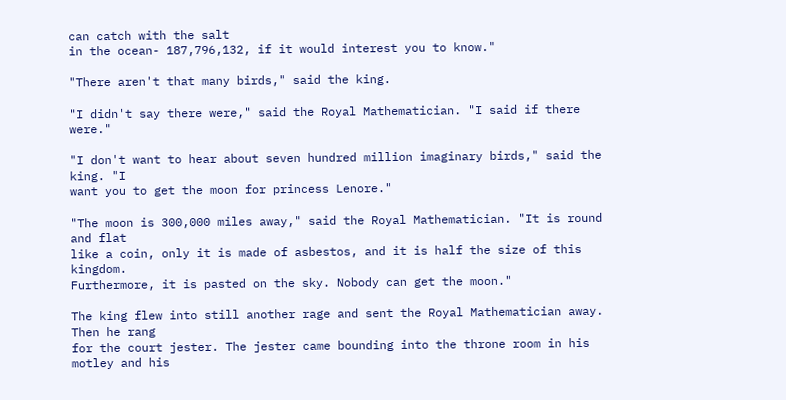can catch with the salt
in the ocean- 187,796,132, if it would interest you to know."

"There aren't that many birds," said the king.

"I didn't say there were," said the Royal Mathematician. "I said if there were."

"I don't want to hear about seven hundred million imaginary birds," said the king. "I
want you to get the moon for princess Lenore."

"The moon is 300,000 miles away," said the Royal Mathematician. "It is round and flat
like a coin, only it is made of asbestos, and it is half the size of this kingdom.
Furthermore, it is pasted on the sky. Nobody can get the moon."

The king flew into still another rage and sent the Royal Mathematician away. Then he rang
for the court jester. The jester came bounding into the throne room in his motley and his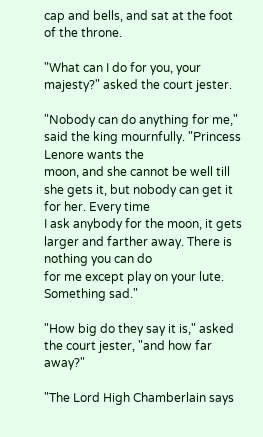cap and bells, and sat at the foot of the throne.

"What can I do for you, your majesty?" asked the court jester.

"Nobody can do anything for me," said the king mournfully. "Princess Lenore wants the
moon, and she cannot be well till she gets it, but nobody can get it for her. Every time
I ask anybody for the moon, it gets larger and farther away. There is nothing you can do
for me except play on your lute. Something sad."

"How big do they say it is," asked the court jester, "and how far away?"

"The Lord High Chamberlain says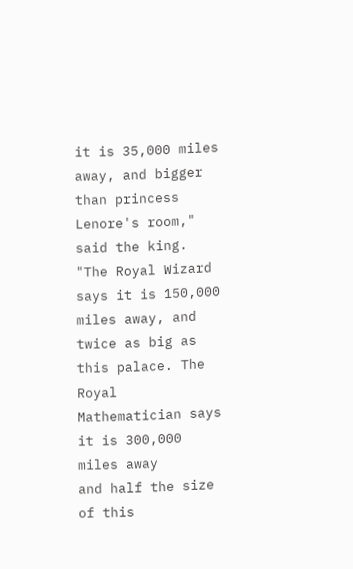it is 35,000 miles away, and bigger than princess
Lenore's room," said the king. "The Royal Wizard says it is 150,000 miles away, and
twice as big as this palace. The Royal Mathematician says it is 300,000 miles away
and half the size of this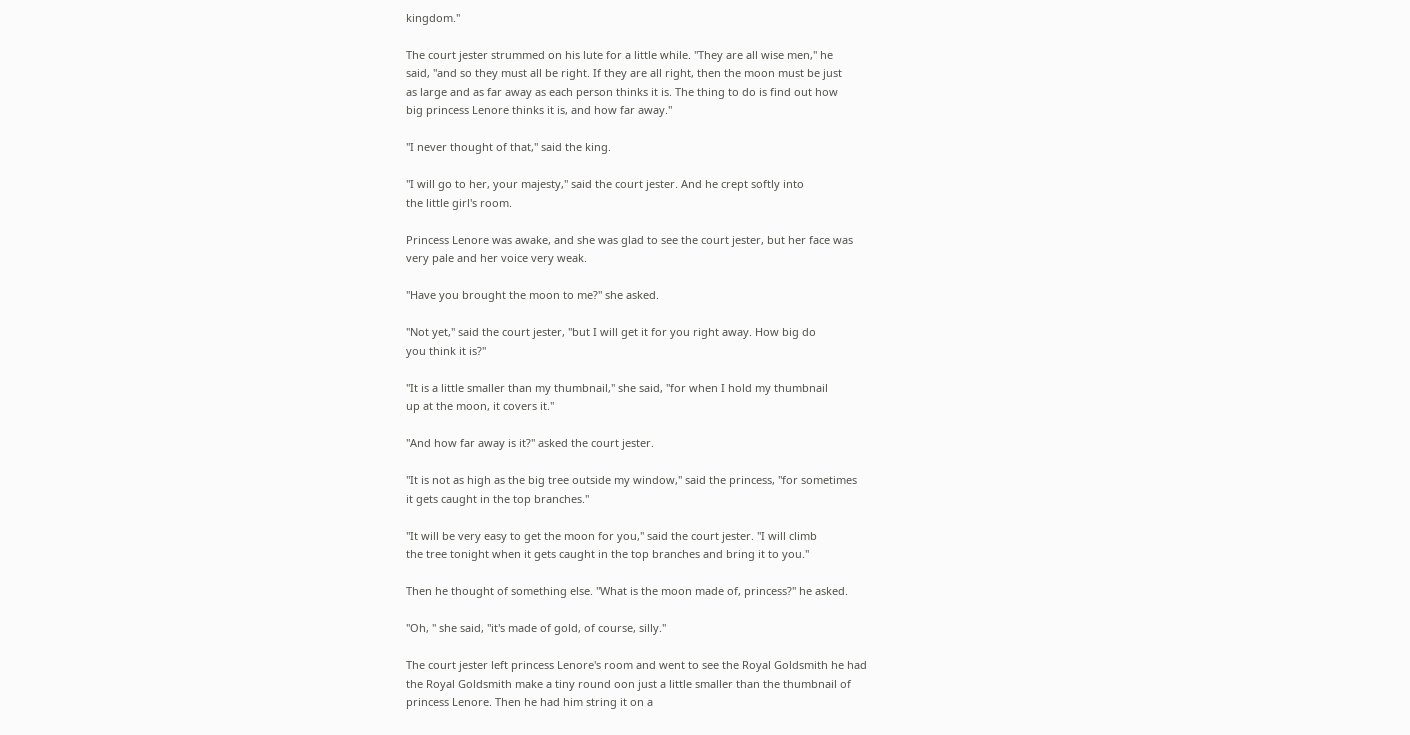kingdom."

The court jester strummed on his lute for a little while. "They are all wise men," he
said, "and so they must all be right. If they are all right, then the moon must be just
as large and as far away as each person thinks it is. The thing to do is find out how
big princess Lenore thinks it is, and how far away."

"I never thought of that," said the king.

"I will go to her, your majesty," said the court jester. And he crept softly into
the little girl's room.

Princess Lenore was awake, and she was glad to see the court jester, but her face was
very pale and her voice very weak.

"Have you brought the moon to me?" she asked.

"Not yet," said the court jester, "but I will get it for you right away. How big do
you think it is?"

"It is a little smaller than my thumbnail," she said, "for when I hold my thumbnail
up at the moon, it covers it."

"And how far away is it?" asked the court jester.

"It is not as high as the big tree outside my window," said the princess, "for sometimes
it gets caught in the top branches."

"It will be very easy to get the moon for you," said the court jester. "I will climb
the tree tonight when it gets caught in the top branches and bring it to you."

Then he thought of something else. "What is the moon made of, princess?" he asked.

"Oh, " she said, "it's made of gold, of course, silly."

The court jester left princess Lenore's room and went to see the Royal Goldsmith he had
the Royal Goldsmith make a tiny round oon just a little smaller than the thumbnail of
princess Lenore. Then he had him string it on a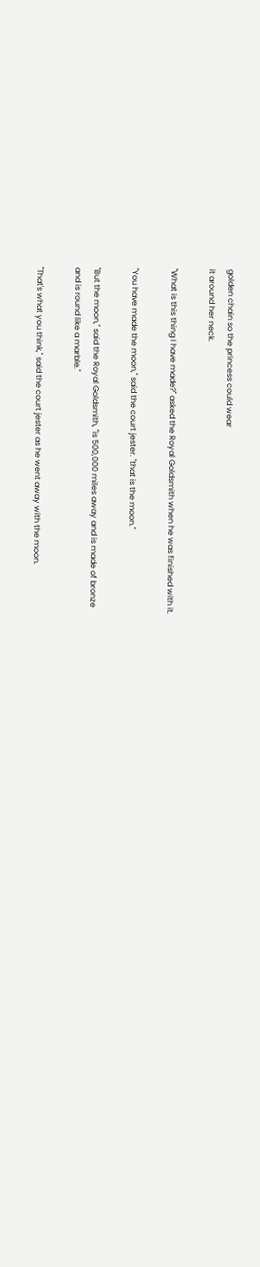golden chain so the princess could wear
it around her neck.

"What is this thing I have made?" asked the Royal Goldsmith when he was finished with it.

"You have made the moon," said the court jester. "that is the moon."

"But the moon," said the Royal Goldsmith, "is 500,000 miles away and is made of bronze
and is round like a marble."

"That's what you think," said the court jester as he went away with the moon.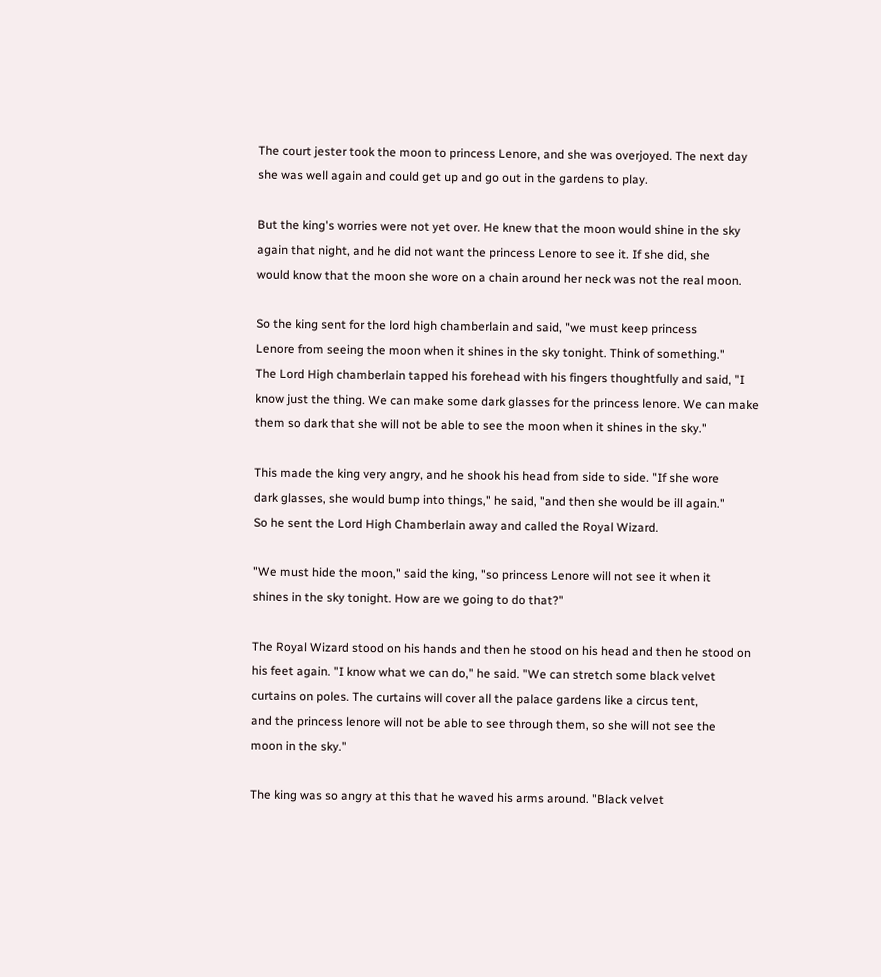The court jester took the moon to princess Lenore, and she was overjoyed. The next day
she was well again and could get up and go out in the gardens to play.

But the king's worries were not yet over. He knew that the moon would shine in the sky
again that night, and he did not want the princess Lenore to see it. If she did, she
would know that the moon she wore on a chain around her neck was not the real moon.

So the king sent for the lord high chamberlain and said, "we must keep princess
Lenore from seeing the moon when it shines in the sky tonight. Think of something."
The Lord High chamberlain tapped his forehead with his fingers thoughtfully and said, "I
know just the thing. We can make some dark glasses for the princess lenore. We can make
them so dark that she will not be able to see the moon when it shines in the sky."

This made the king very angry, and he shook his head from side to side. "If she wore
dark glasses, she would bump into things," he said, "and then she would be ill again."
So he sent the Lord High Chamberlain away and called the Royal Wizard.

"We must hide the moon," said the king, "so princess Lenore will not see it when it
shines in the sky tonight. How are we going to do that?"

The Royal Wizard stood on his hands and then he stood on his head and then he stood on
his feet again. "I know what we can do," he said. "We can stretch some black velvet
curtains on poles. The curtains will cover all the palace gardens like a circus tent,
and the princess lenore will not be able to see through them, so she will not see the
moon in the sky."

The king was so angry at this that he waved his arms around. "Black velvet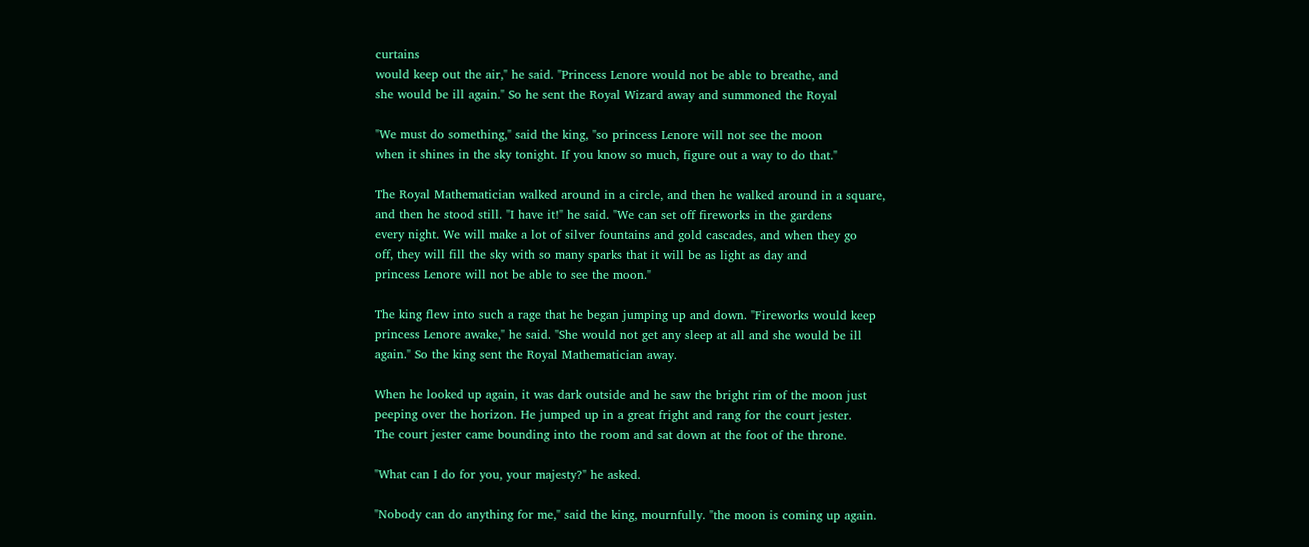curtains
would keep out the air," he said. "Princess Lenore would not be able to breathe, and
she would be ill again." So he sent the Royal Wizard away and summoned the Royal

"We must do something," said the king, "so princess Lenore will not see the moon
when it shines in the sky tonight. If you know so much, figure out a way to do that."

The Royal Mathematician walked around in a circle, and then he walked around in a square,
and then he stood still. "I have it!" he said. "We can set off fireworks in the gardens
every night. We will make a lot of silver fountains and gold cascades, and when they go
off, they will fill the sky with so many sparks that it will be as light as day and
princess Lenore will not be able to see the moon."

The king flew into such a rage that he began jumping up and down. "Fireworks would keep
princess Lenore awake," he said. "She would not get any sleep at all and she would be ill
again." So the king sent the Royal Mathematician away.

When he looked up again, it was dark outside and he saw the bright rim of the moon just
peeping over the horizon. He jumped up in a great fright and rang for the court jester.
The court jester came bounding into the room and sat down at the foot of the throne.

"What can I do for you, your majesty?" he asked.

"Nobody can do anything for me," said the king, mournfully. "the moon is coming up again.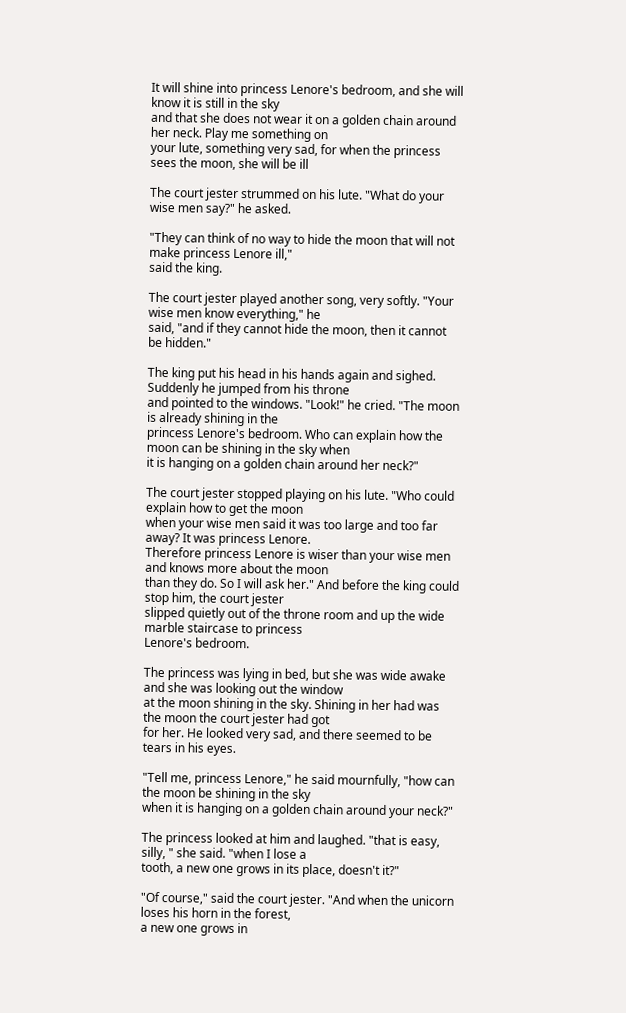It will shine into princess Lenore's bedroom, and she will know it is still in the sky
and that she does not wear it on a golden chain around her neck. Play me something on
your lute, something very sad, for when the princess sees the moon, she will be ill

The court jester strummed on his lute. "What do your wise men say?" he asked.

"They can think of no way to hide the moon that will not make princess Lenore ill,"
said the king.

The court jester played another song, very softly. "Your wise men know everything," he
said, "and if they cannot hide the moon, then it cannot be hidden."

The king put his head in his hands again and sighed. Suddenly he jumped from his throne
and pointed to the windows. "Look!" he cried. "The moon is already shining in the
princess Lenore's bedroom. Who can explain how the moon can be shining in the sky when
it is hanging on a golden chain around her neck?"

The court jester stopped playing on his lute. "Who could explain how to get the moon
when your wise men said it was too large and too far away? It was princess Lenore.
Therefore princess Lenore is wiser than your wise men and knows more about the moon
than they do. So I will ask her." And before the king could stop him, the court jester
slipped quietly out of the throne room and up the wide marble staircase to princess
Lenore's bedroom.

The princess was lying in bed, but she was wide awake and she was looking out the window
at the moon shining in the sky. Shining in her had was the moon the court jester had got
for her. He looked very sad, and there seemed to be tears in his eyes.

"Tell me, princess Lenore," he said mournfully, "how can the moon be shining in the sky
when it is hanging on a golden chain around your neck?"

The princess looked at him and laughed. "that is easy, silly, " she said. "when I lose a
tooth, a new one grows in its place, doesn't it?"

"Of course," said the court jester. "And when the unicorn loses his horn in the forest,
a new one grows in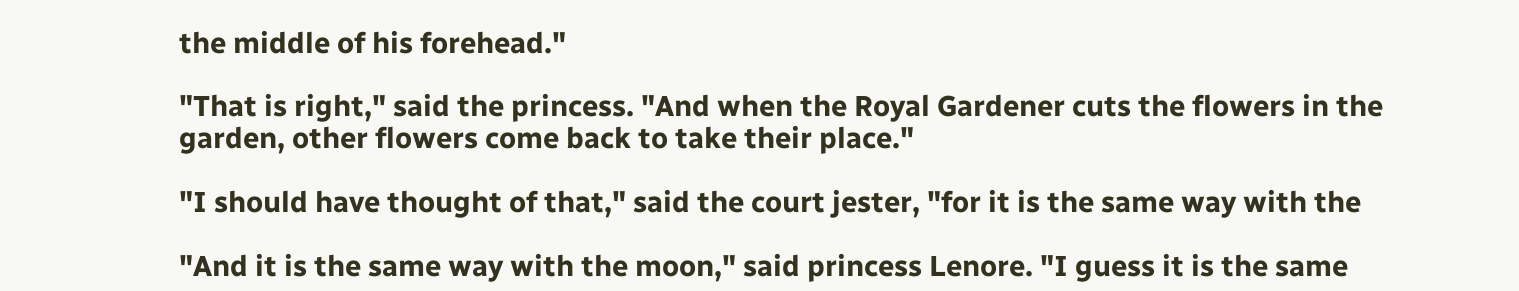the middle of his forehead."

"That is right," said the princess. "And when the Royal Gardener cuts the flowers in the
garden, other flowers come back to take their place."

"I should have thought of that," said the court jester, "for it is the same way with the

"And it is the same way with the moon," said princess Lenore. "I guess it is the same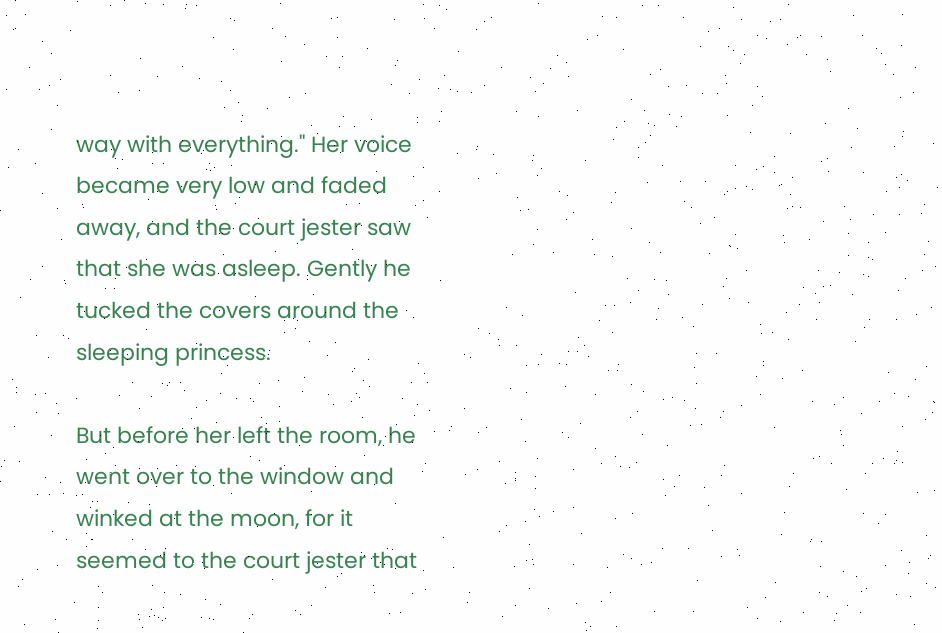way with everything." Her voice became very low and faded away, and the court jester saw
that she was asleep. Gently he tucked the covers around the sleeping princess.

But before her left the room, he went over to the window and winked at the moon, for it
seemed to the court jester that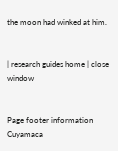the moon had winked at him.


| research guides home | close window


Page footer information
Cuyamaca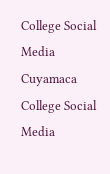College Social Media Cuyamaca College Social Media